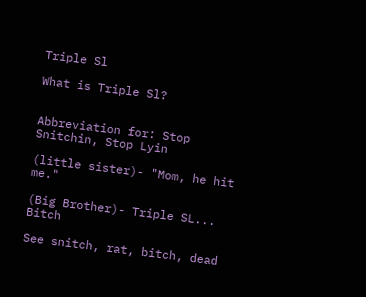Triple Sl

What is Triple Sl?


Abbreviation for: Stop Snitchin, Stop Lyin

(little sister)- "Mom, he hit me."

(Big Brother)- Triple SL... Bitch

See snitch, rat, bitch, dead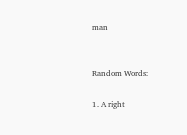man


Random Words:

1. A right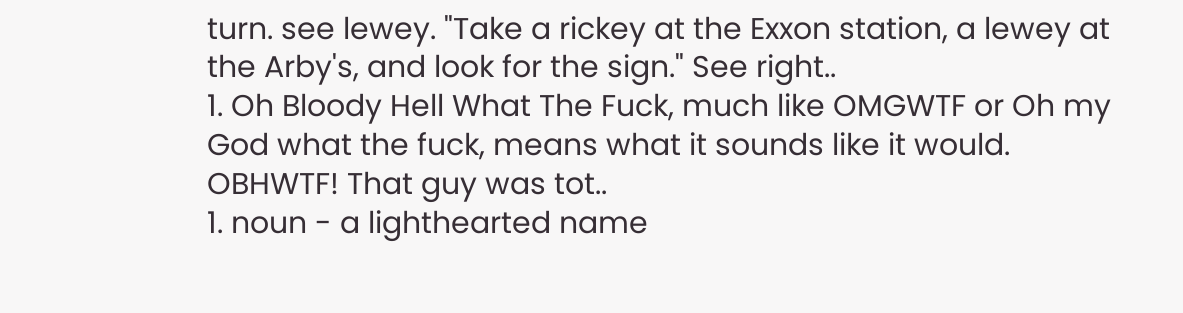turn. see lewey. "Take a rickey at the Exxon station, a lewey at the Arby's, and look for the sign." See right..
1. Oh Bloody Hell What The Fuck, much like OMGWTF or Oh my God what the fuck, means what it sounds like it would. OBHWTF! That guy was tot..
1. noun - a lighthearted name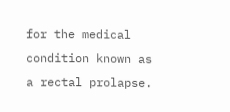for the medical condition known as a rectal prolapse.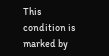This condition is marked by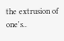the extrusion of one's..